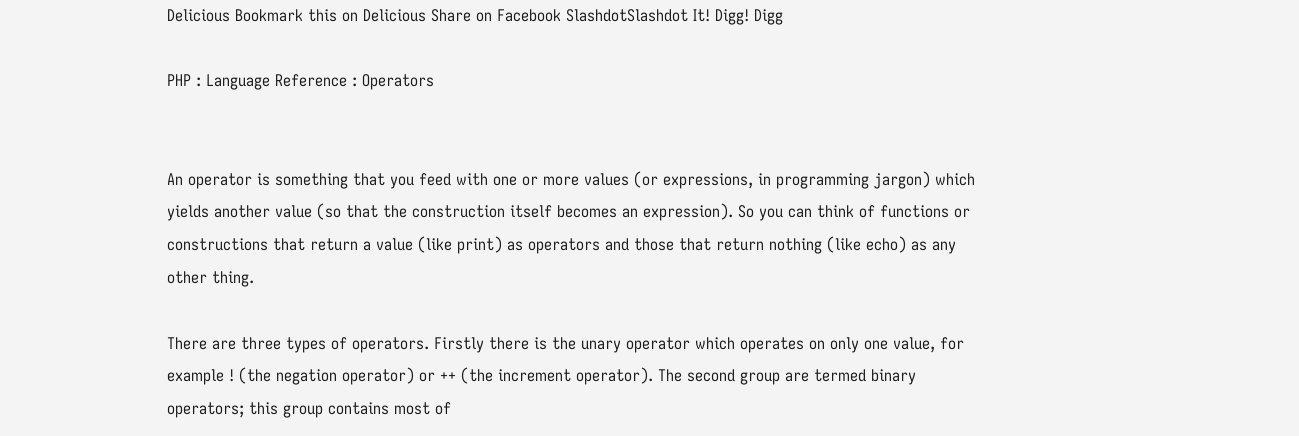Delicious Bookmark this on Delicious Share on Facebook SlashdotSlashdot It! Digg! Digg

PHP : Language Reference : Operators


An operator is something that you feed with one or more values (or expressions, in programming jargon) which yields another value (so that the construction itself becomes an expression). So you can think of functions or constructions that return a value (like print) as operators and those that return nothing (like echo) as any other thing.

There are three types of operators. Firstly there is the unary operator which operates on only one value, for example ! (the negation operator) or ++ (the increment operator). The second group are termed binary operators; this group contains most of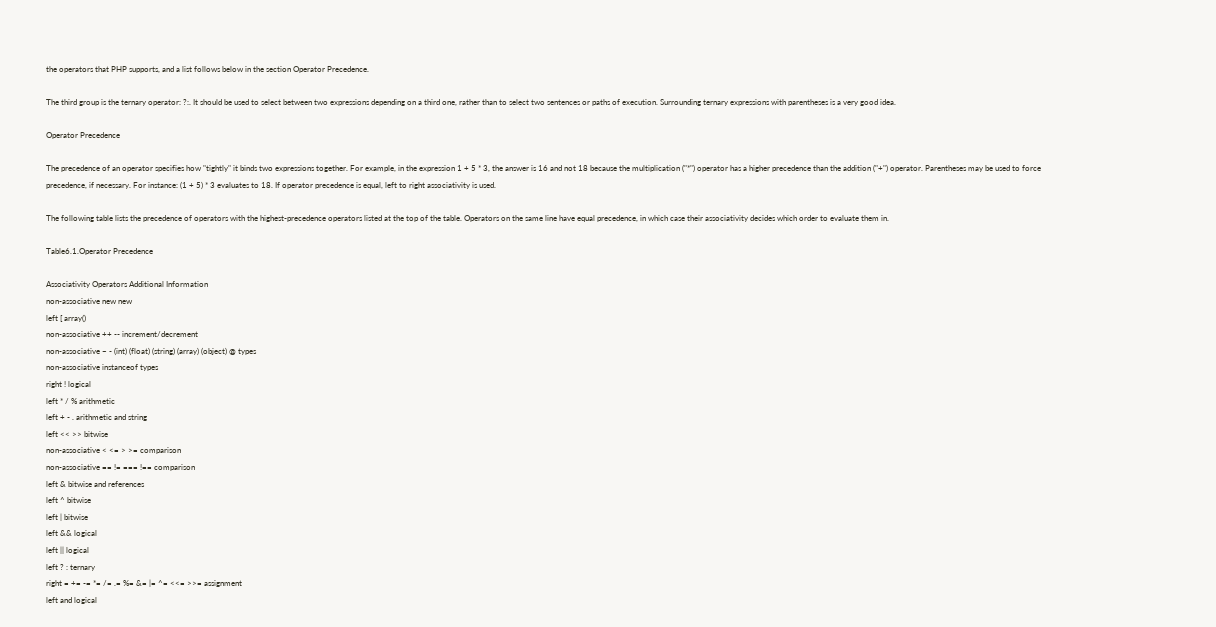the operators that PHP supports, and a list follows below in the section Operator Precedence.

The third group is the ternary operator: ?:. It should be used to select between two expressions depending on a third one, rather than to select two sentences or paths of execution. Surrounding ternary expressions with parentheses is a very good idea.

Operator Precedence

The precedence of an operator specifies how "tightly" it binds two expressions together. For example, in the expression 1 + 5 * 3, the answer is 16 and not 18 because the multiplication ("*") operator has a higher precedence than the addition ("+") operator. Parentheses may be used to force precedence, if necessary. For instance: (1 + 5) * 3 evaluates to 18. If operator precedence is equal, left to right associativity is used.

The following table lists the precedence of operators with the highest-precedence operators listed at the top of the table. Operators on the same line have equal precedence, in which case their associativity decides which order to evaluate them in.

Table6.1.Operator Precedence

Associativity Operators Additional Information
non-associative new new
left [ array()
non-associative ++ -- increment/decrement
non-associative ~ - (int) (float) (string) (array) (object) @ types
non-associative instanceof types
right ! logical
left * / % arithmetic
left + - . arithmetic and string
left << >> bitwise
non-associative < <= > >= comparison
non-associative == != === !== comparison
left & bitwise and references
left ^ bitwise
left | bitwise
left && logical
left || logical
left ? : ternary
right = += -= *= /= .= %= &= |= ^= <<= >>= assignment
left and logical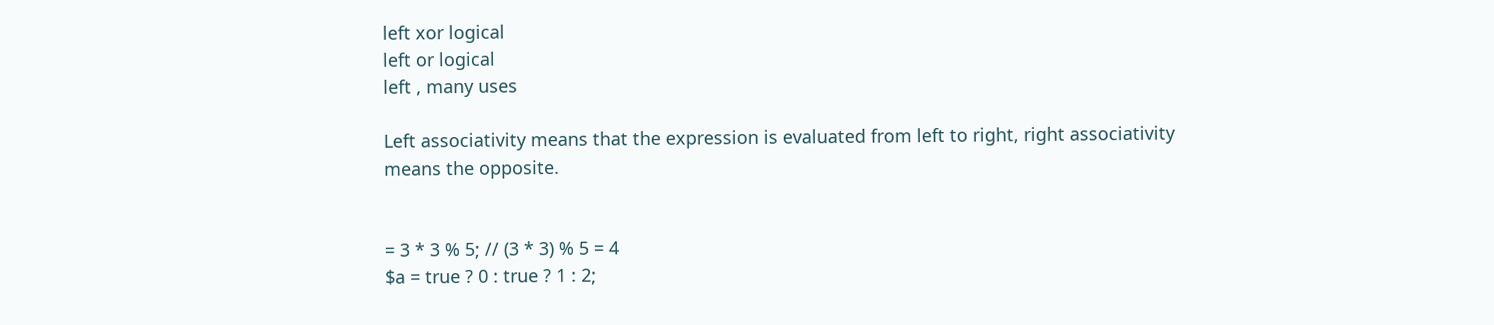left xor logical
left or logical
left , many uses

Left associativity means that the expression is evaluated from left to right, right associativity means the opposite.


= 3 * 3 % 5; // (3 * 3) % 5 = 4
$a = true ? 0 : true ? 1 : 2;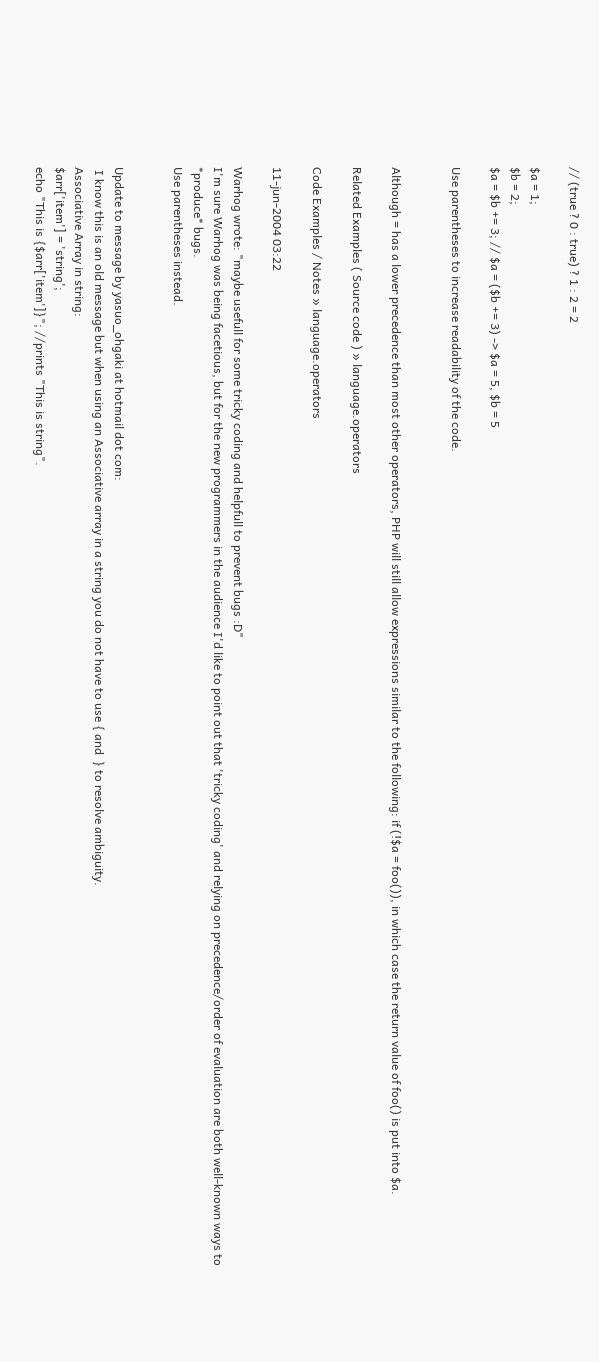// (true ? 0 : true) ? 1 : 2 = 2

$a = 1;
$b = 2;
$a = $b += 3; // $a = ($b += 3) -> $a = 5, $b = 5

Use parentheses to increase readability of the code.


Although = has a lower precedence than most other operators, PHP will still allow expressions similar to the following: if (!$a = foo()), in which case the return value of foo() is put into $a.

Related Examples ( Source code ) » language.operators

Code Examples / Notes » language.operators

11-jun-2004 03:22

Warhog wrote: "maybe usefull for some tricky coding and helpfull to prevent bugs :D"
I'm sure Warhog was being facetious, but for the new programmers in the audience I'd like to point out that 'tricky coding' and relying on precedence/order of evaluation are both well-known ways to *produce* bugs.
Use parentheses instead.


Update to message by yasuo_ohgaki at hotmail dot com:
 I know this is an old message but when using an Associative array in a string you do not have to use { and  } to resolve ambiguity.
Associative Array in string:
$arr['item'] = 'string';
echo "This is {$arr['item']}"; //prints "This is string".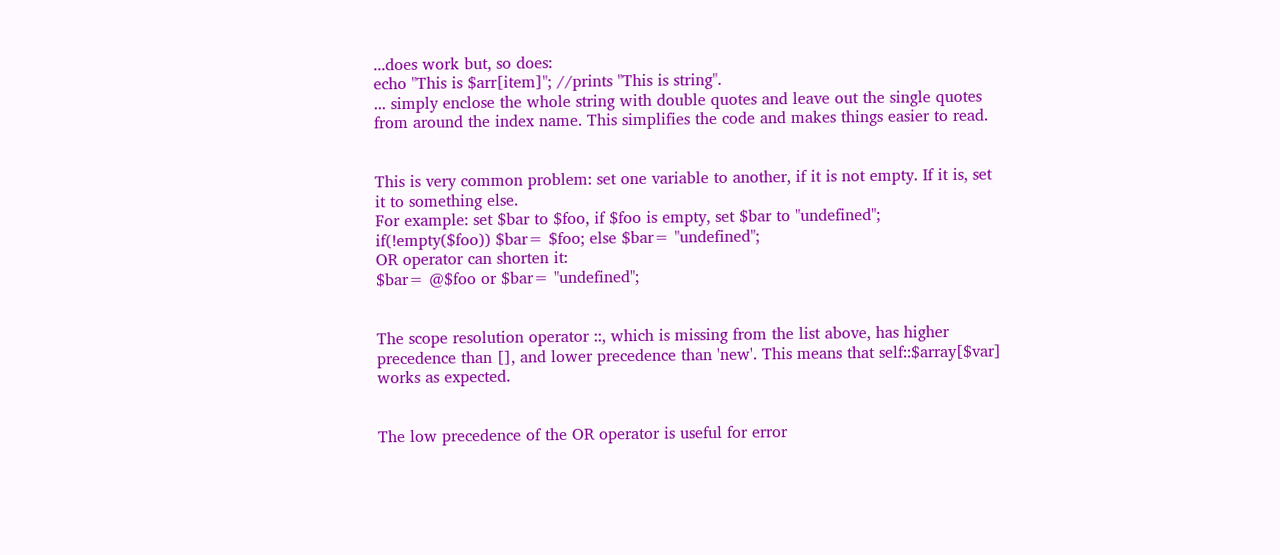...does work but, so does:
echo "This is $arr[item]"; //prints "This is string".
... simply enclose the whole string with double quotes and leave out the single quotes from around the index name. This simplifies the code and makes things easier to read.


This is very common problem: set one variable to another, if it is not empty. If it is, set it to something else.
For example: set $bar to $foo, if $foo is empty, set $bar to "undefined";
if(!empty($foo)) $bar= $foo; else $bar= "undefined";
OR operator can shorten it:
$bar= @$foo or $bar= "undefined";


The scope resolution operator ::, which is missing from the list above, has higher precedence than [], and lower precedence than 'new'. This means that self::$array[$var] works as expected.


The low precedence of the OR operator is useful for error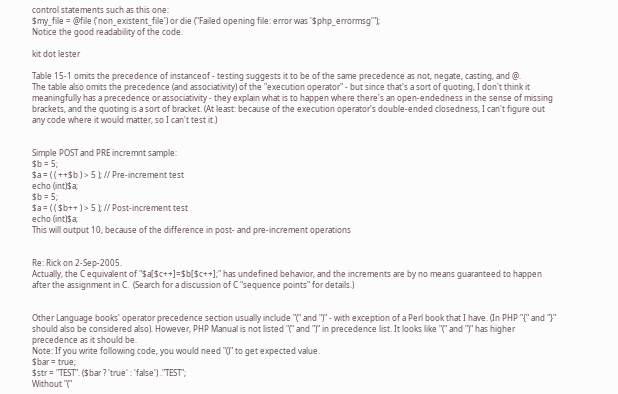control statements such as this one:
$my_file = @file ('non_existent_file') or die ("Failed opening file: error was '$php_errormsg'");
Notice the good readability of the code.

kit dot lester

Table 15-1 omits the precedence of instanceof - testing suggests it to be of the same precedence as not, negate, casting, and @.
The table also omits the precedence (and associativity) of the "execution operator" - but since that's a sort of quoting, I don't think it meaningfully has a precedence or associativity - they explain what is to happen where there's an open-endedness in the sense of missing brackets, and the quoting is a sort of bracket. (At least: because of the execution operator's double-ended closedness, I can't figure out any code where it would matter, so I can't test it.)


Simple POST and PRE incremnt sample:
$b = 5;
$a = ( ( ++$b ) > 5 ); // Pre-increment test
echo (int)$a;
$b = 5;
$a = ( ( $b++ ) > 5 ); // Post-increment test
echo (int)$a;
This will output 10, because of the difference in post- and pre-increment operations


Re: Rick on 2-Sep-2005.
Actually, the C equivalent of "$a[$c++]=$b[$c++];" has undefined behavior, and the increments are by no means guaranteed to happen after the assignment in C.  (Search for a discussion of C "sequence points" for details.)


Other Language books' operator precedence section usually include "(" and ")" - with exception of a Perl book that I have. (In PHP "{" and "}" should also be considered also). However, PHP Manual is not listed "(" and ")" in precedence list. It looks like "(" and ")" has higher precedence as it should be.
Note: If you write following code, you would need "()" to get expected value.
$bar = true;
$str = "TEST". ($bar ? 'true' : 'false') ."TEST";
Without "("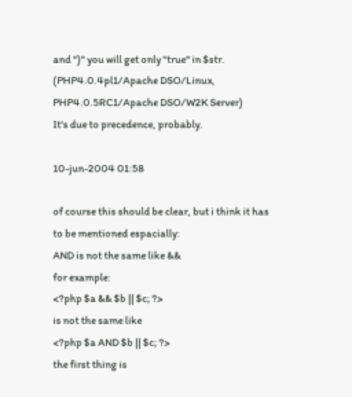and ")" you will get only "true" in $str.
(PHP4.0.4pl1/Apache DSO/Linux, PHP4.0.5RC1/Apache DSO/W2K Server)
It's due to precedence, probably.

10-jun-2004 01:58

of course this should be clear, but i think it has to be mentioned espacially:
AND is not the same like &&
for example:
<?php $a && $b || $c; ?>
is not the same like
<?php $a AND $b || $c; ?>
the first thing is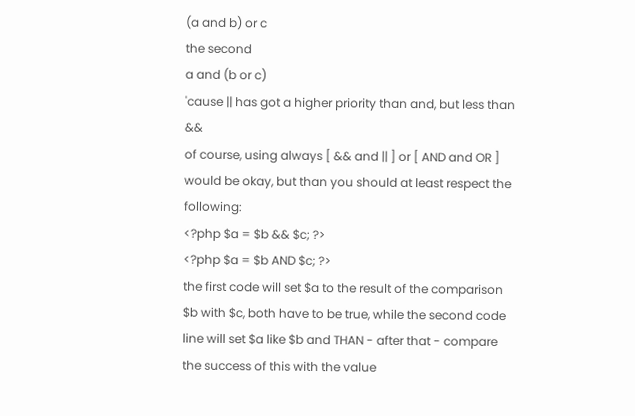(a and b) or c
the second
a and (b or c)
'cause || has got a higher priority than and, but less than &&
of course, using always [ && and || ] or [ AND and OR ] would be okay, but than you should at least respect the following:
<?php $a = $b && $c; ?>
<?php $a = $b AND $c; ?>
the first code will set $a to the result of the comparison $b with $c, both have to be true, while the second code line will set $a like $b and THAN - after that - compare the success of this with the value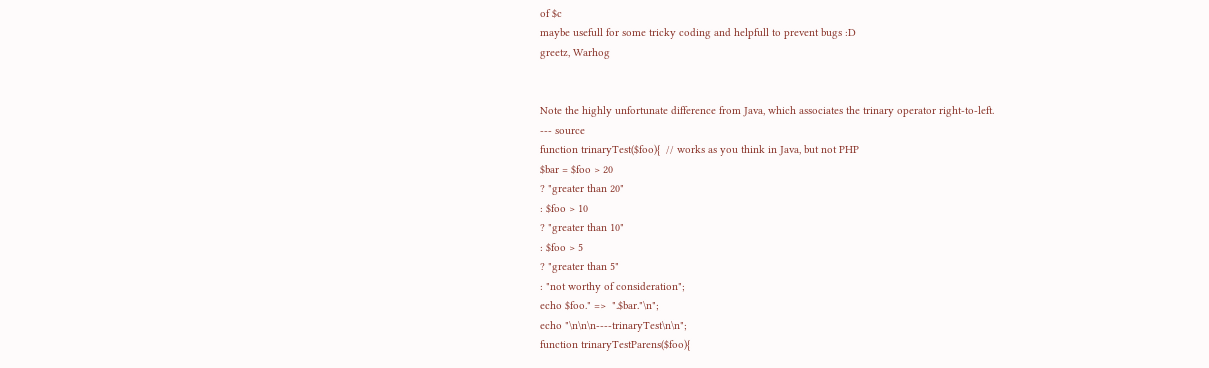of $c
maybe usefull for some tricky coding and helpfull to prevent bugs :D
greetz, Warhog


Note the highly unfortunate difference from Java, which associates the trinary operator right-to-left.
--- source
function trinaryTest($foo){  // works as you think in Java, but not PHP
$bar = $foo > 20
? "greater than 20"
: $foo > 10
? "greater than 10"
: $foo > 5
? "greater than 5"
: "not worthy of consideration";
echo $foo." =>  ".$bar."\n";
echo "\n\n\n----trinaryTest\n\n";
function trinaryTestParens($foo){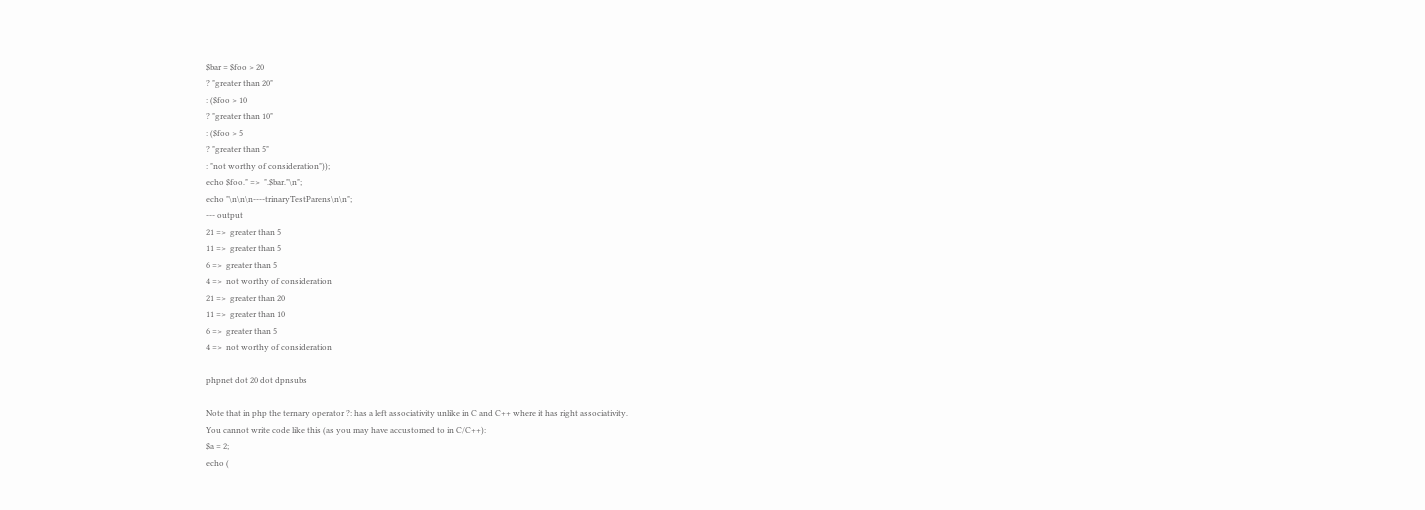$bar = $foo > 20
? "greater than 20"
: ($foo > 10
? "greater than 10"
: ($foo > 5
? "greater than 5"
: "not worthy of consideration"));
echo $foo." =>  ".$bar."\n";
echo "\n\n\n----trinaryTestParens\n\n";
--- output
21 =>  greater than 5
11 =>  greater than 5
6 =>  greater than 5
4 =>  not worthy of consideration
21 =>  greater than 20
11 =>  greater than 10
6 =>  greater than 5
4 =>  not worthy of consideration

phpnet dot 20 dot dpnsubs

Note that in php the ternary operator ?: has a left associativity unlike in C and C++ where it has right associativity.
You cannot write code like this (as you may have accustomed to in C/C++):
$a = 2;
echo (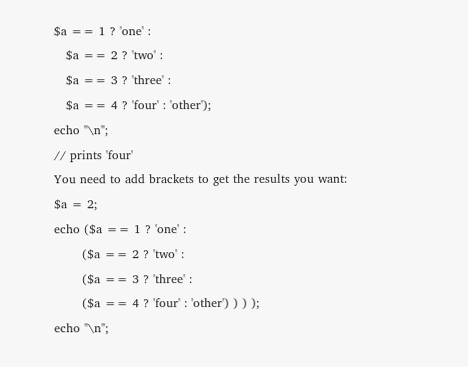$a == 1 ? 'one' :
   $a == 2 ? 'two' :
   $a == 3 ? 'three' :
   $a == 4 ? 'four' : 'other');
echo "\n";
// prints 'four'
You need to add brackets to get the results you want:
$a = 2;
echo ($a == 1 ? 'one' :
       ($a == 2 ? 'two' :
       ($a == 3 ? 'three' :
       ($a == 4 ? 'four' : 'other') ) ) );
echo "\n";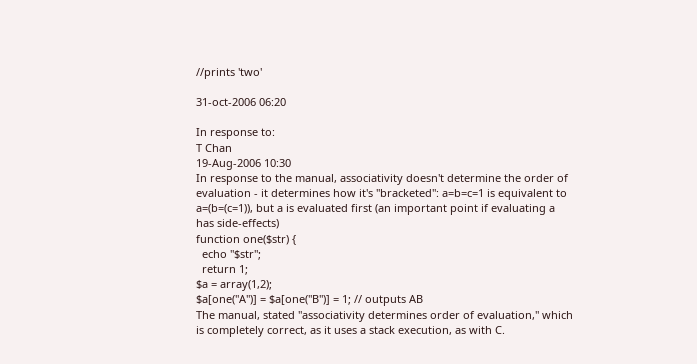//prints 'two'

31-oct-2006 06:20

In response to:
T Chan
19-Aug-2006 10:30
In response to the manual, associativity doesn't determine the order of evaluation - it determines how it's "bracketed": a=b=c=1 is equivalent to a=(b=(c=1)), but a is evaluated first (an important point if evaluating a has side-effects)
function one($str) {
  echo "$str";
  return 1;
$a = array(1,2);
$a[one("A")] = $a[one("B")] = 1; // outputs AB
The manual, stated "associativity determines order of evaluation," which is completely correct, as it uses a stack execution, as with C.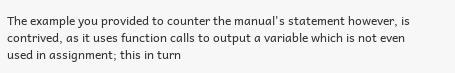The example you provided to counter the manual's statement however, is contrived, as it uses function calls to output a variable which is not even used in assignment; this in turn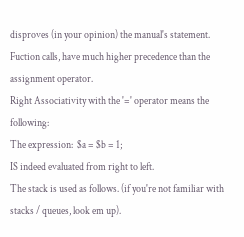disproves (in your opinion) the manual's statement. Fuction calls, have much higher precedence than the assignment operator.
Right Associativity with the '=' operator means the following:
The expression:  $a = $b = 1;
IS indeed evaluated from right to left.
The stack is used as follows. (if you're not familiar with stacks / queues, look em up).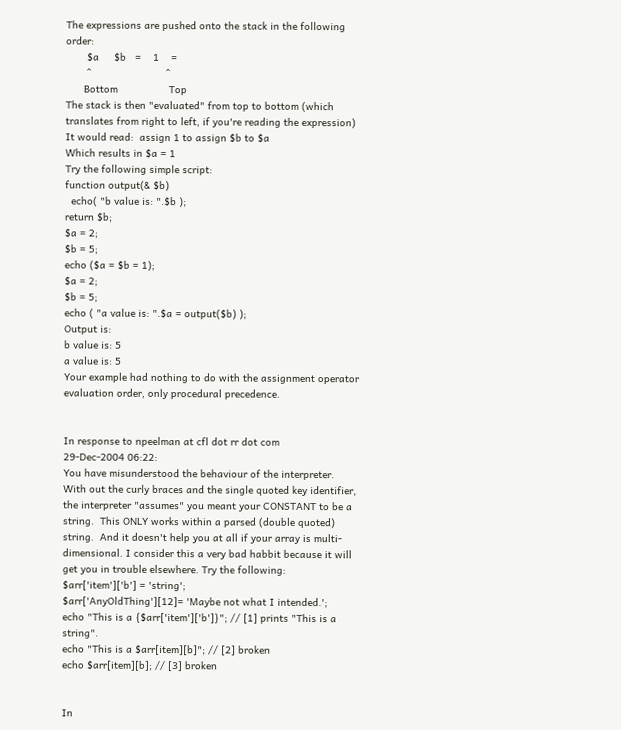The expressions are pushed onto the stack in the following order:
       $a     $b   =    1    =
       ^                         ^
      Bottom                 Top
The stack is then "evaluated" from top to bottom (which translates from right to left, if you're reading the expression)
It would read:  assign 1 to assign $b to $a
Which results in $a = 1
Try the following simple script:
function output(& $b)
  echo( "b value is: ".$b );
return $b;
$a = 2;
$b = 5;
echo ($a = $b = 1);
$a = 2;
$b = 5;
echo ( "a value is: ".$a = output($b) );
Output is:
b value is: 5
a value is: 5
Your example had nothing to do with the assignment operator evaluation order, only procedural precedence.


In response to npeelman at cfl dot rr dot com
29-Dec-2004 06:22:
You have misunderstood the behaviour of the interpreter.
With out the curly braces and the single quoted key identifier, the interpreter "assumes" you meant your CONSTANT to be a string.  This ONLY works within a parsed (double quoted) string.  And it doesn't help you at all if your array is multi-dimensional. I consider this a very bad habbit because it will get you in trouble elsewhere. Try the following:
$arr['item']['b'] = 'string';
$arr['AnyOldThing'][12]= 'Maybe not what I intended.';
echo "This is a {$arr['item']['b']}"; // [1] prints "This is a string".
echo "This is a $arr[item][b]"; // [2] broken
echo $arr[item][b]; // [3] broken


In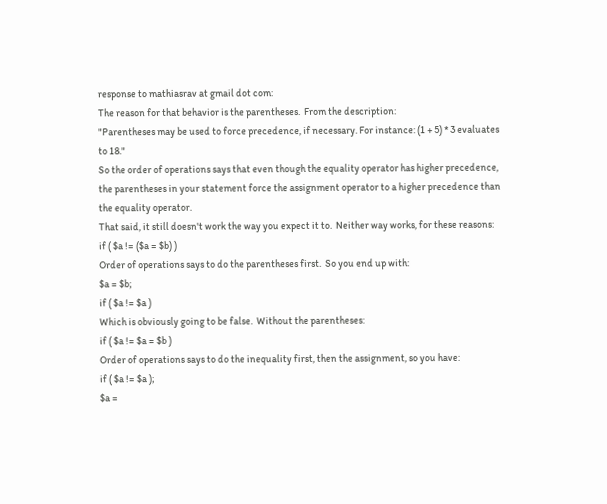response to mathiasrav at gmail dot com:
The reason for that behavior is the parentheses.  From the description:
"Parentheses may be used to force precedence, if necessary. For instance: (1 + 5) * 3 evaluates to 18."
So the order of operations says that even though the equality operator has higher precedence, the parentheses in your statement force the assignment operator to a higher precedence than the equality operator.
That said, it still doesn't work the way you expect it to.  Neither way works, for these reasons:
if ( $a != ($a = $b) )
Order of operations says to do the parentheses first.  So you end up with:
$a = $b;
if ( $a != $a )
Which is obviously going to be false.  Without the parentheses:
if ( $a != $a = $b )
Order of operations says to do the inequality first, then the assignment, so you have:
if ( $a != $a );
$a =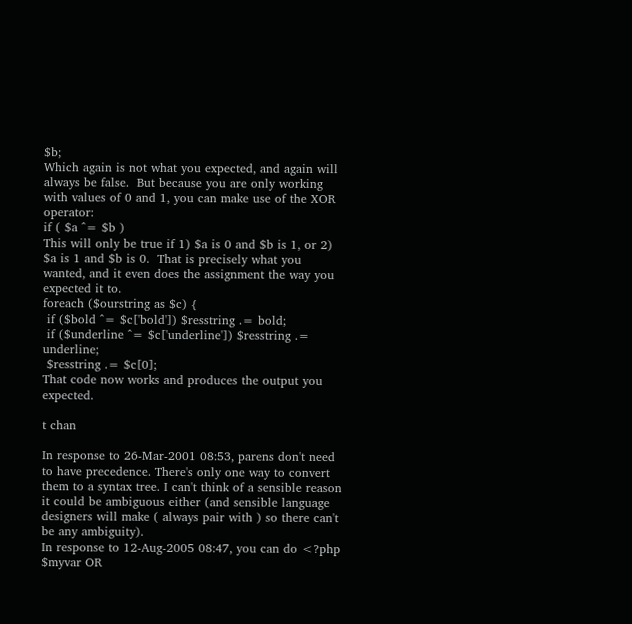$b;
Which again is not what you expected, and again will always be false.  But because you are only working with values of 0 and 1, you can make use of the XOR operator:
if ( $a ^= $b )
This will only be true if 1) $a is 0 and $b is 1, or 2) $a is 1 and $b is 0.  That is precisely what you wanted, and it even does the assignment the way you expected it to.
foreach ($ourstring as $c) {
 if ($bold ^= $c['bold']) $resstring .= bold;
 if ($underline ^= $c['underline']) $resstring .= underline;
 $resstring .= $c[0];
That code now works and produces the output you expected.

t chan

In response to 26-Mar-2001 08:53, parens don't need to have precedence. There's only one way to convert them to a syntax tree. I can't think of a sensible reason it could be ambiguous either (and sensible language designers will make ( always pair with ) so there can't be any ambiguity).
In response to 12-Aug-2005 08:47, you can do <?php $myvar OR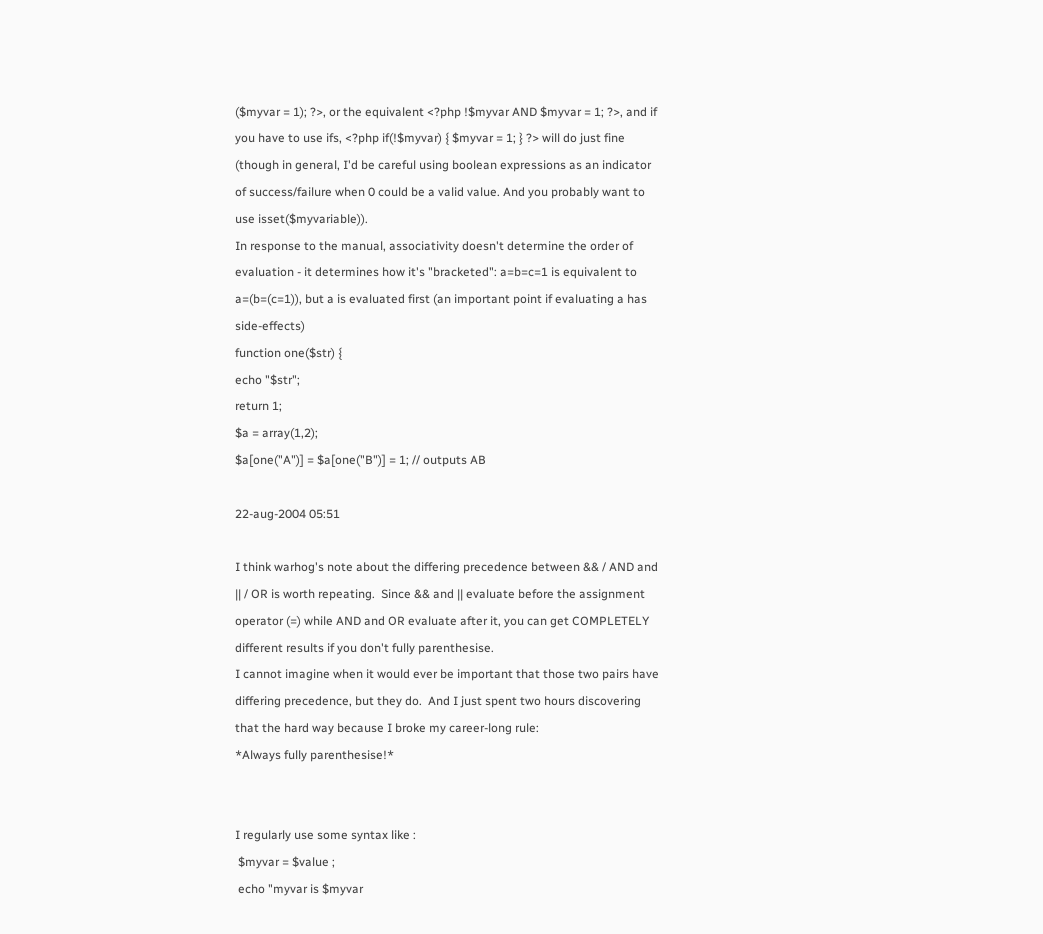($myvar = 1); ?>, or the equivalent <?php !$myvar AND $myvar = 1; ?>, and if you have to use ifs, <?php if(!$myvar) { $myvar = 1; } ?> will do just fine (though in general, I'd be careful using boolean expressions as an indicator of success/failure when 0 could be a valid value. And you probably want to use isset($myvariable)).
In response to the manual, associativity doesn't determine the order of evaluation - it determines how it's "bracketed": a=b=c=1 is equivalent to a=(b=(c=1)), but a is evaluated first (an important point if evaluating a has side-effects)
function one($str) {
echo "$str";
return 1;
$a = array(1,2);
$a[one("A")] = $a[one("B")] = 1; // outputs AB

22-aug-2004 05:51

I think warhog's note about the differing precedence between && / AND and || / OR is worth repeating.  Since && and || evaluate before the assignment operator (=) while AND and OR evaluate after it, you can get COMPLETELY different results if you don't fully parenthesise.
I cannot imagine when it would ever be important that those two pairs have differing precedence, but they do.  And I just spent two hours discovering that the hard way because I broke my career-long rule:
*Always fully parenthesise!*


I regularly use some syntax like :
 $myvar = $value ;
 echo "myvar is $myvar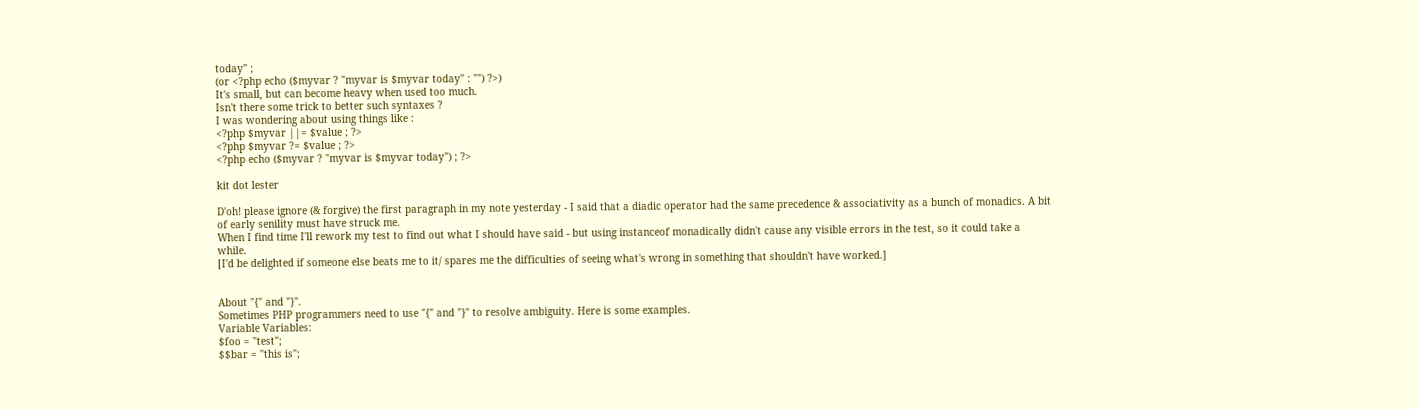today" ;
(or <?php echo ($myvar ? "myvar is $myvar today" : "") ?>)
It's small, but can become heavy when used too much.
Isn't there some trick to better such syntaxes ?
I was wondering about using things like :
<?php $myvar ||= $value ; ?>
<?php $myvar ?= $value ; ?>
<?php echo ($myvar ? "myvar is $myvar today") ; ?>

kit dot lester

D'oh! please ignore (& forgive) the first paragraph in my note yesterday - I said that a diadic operator had the same precedence & associativity as a bunch of monadics. A bit of early senility must have struck me.
When I find time I'll rework my test to find out what I should have said - but using instanceof monadically didn't cause any visible errors in the test, so it could take a while.
[I'd be delighted if someone else beats me to it/ spares me the difficulties of seeing what's wrong in something that shouldn't have worked.]


About "{" and "}".
Sometimes PHP programmers need to use "{" and "}" to resolve ambiguity. Here is some examples.
Variable Variables:
$foo = "test";
$$bar = "this is";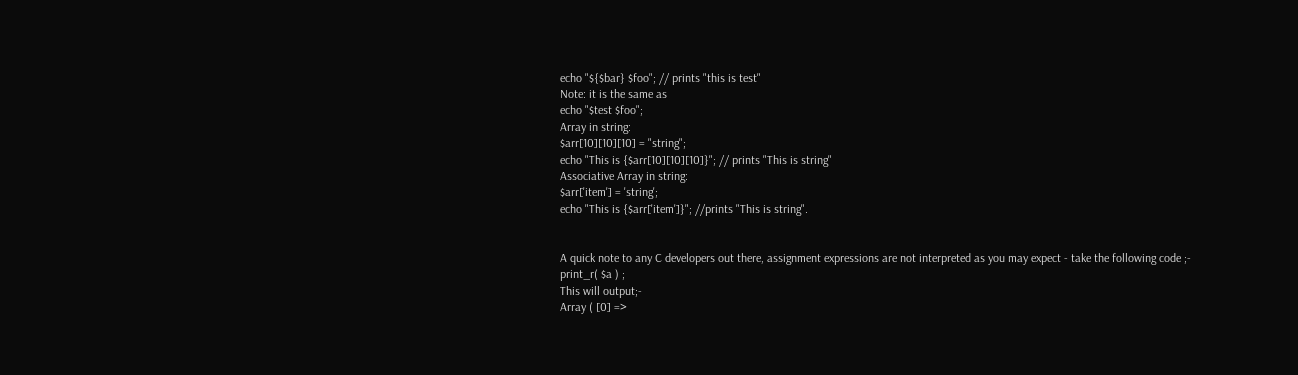echo "${$bar} $foo"; // prints "this is test"
Note: it is the same as
echo "$test $foo";
Array in string:
$arr[10][10][10] = "string";
echo "This is {$arr[10][10][10]}"; // prints "This is string"
Associative Array in string:
$arr['item'] = 'string';
echo "This is {$arr['item']}"; //prints "This is string".


A quick note to any C developers out there, assignment expressions are not interpreted as you may expect - take the following code ;-
print_r( $a ) ;
This will output;-
Array ( [0] =>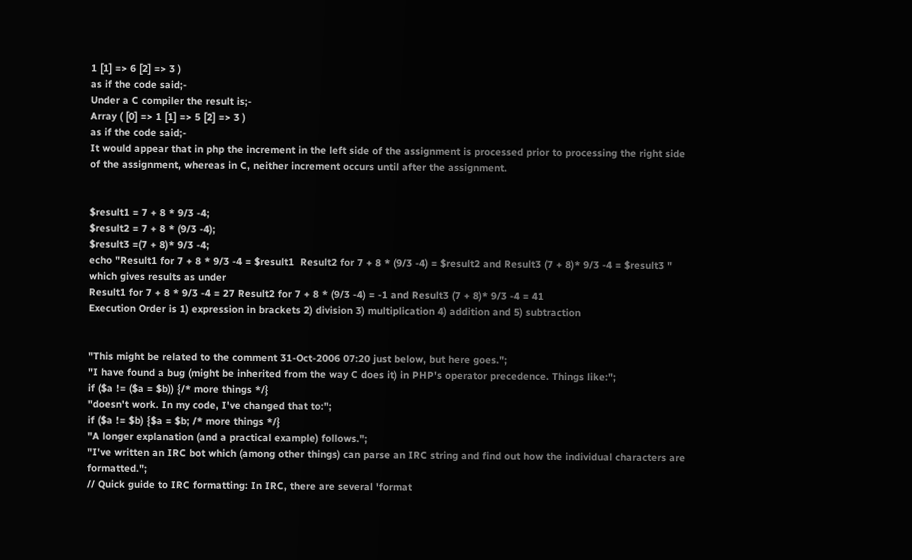1 [1] => 6 [2] => 3 )
as if the code said;-
Under a C compiler the result is;-
Array ( [0] => 1 [1] => 5 [2] => 3 )
as if the code said;-
It would appear that in php the increment in the left side of the assignment is processed prior to processing the right side of the assignment, whereas in C, neither increment occurs until after the assignment.


$result1 = 7 + 8 * 9/3 -4;
$result2 = 7 + 8 * (9/3 -4);
$result3 =(7 + 8)* 9/3 -4;
echo "Result1 for 7 + 8 * 9/3 -4 = $result1  Result2 for 7 + 8 * (9/3 -4) = $result2 and Result3 (7 + 8)* 9/3 -4 = $result3 "
which gives results as under
Result1 for 7 + 8 * 9/3 -4 = 27 Result2 for 7 + 8 * (9/3 -4) = -1 and Result3 (7 + 8)* 9/3 -4 = 41
Execution Order is 1) expression in brackets 2) division 3) multiplication 4) addition and 5) subtraction


"This might be related to the comment 31-Oct-2006 07:20 just below, but here goes.";
"I have found a bug (might be inherited from the way C does it) in PHP's operator precedence. Things like:";
if ($a != ($a = $b)) {/* more things */}
"doesn't work. In my code, I've changed that to:";
if ($a != $b) {$a = $b; /* more things */}
"A longer explanation (and a practical example) follows.";
"I've written an IRC bot which (among other things) can parse an IRC string and find out how the individual characters are formatted.";
// Quick guide to IRC formatting: In IRC, there are several 'format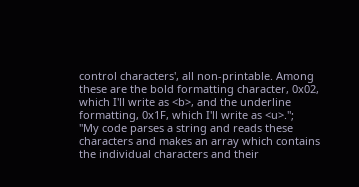control characters', all non-printable. Among these are the bold formatting character, 0x02, which I'll write as <b>, and the underline formatting, 0x1F, which I'll write as <u>.";
"My code parses a string and reads these characters and makes an array which contains the individual characters and their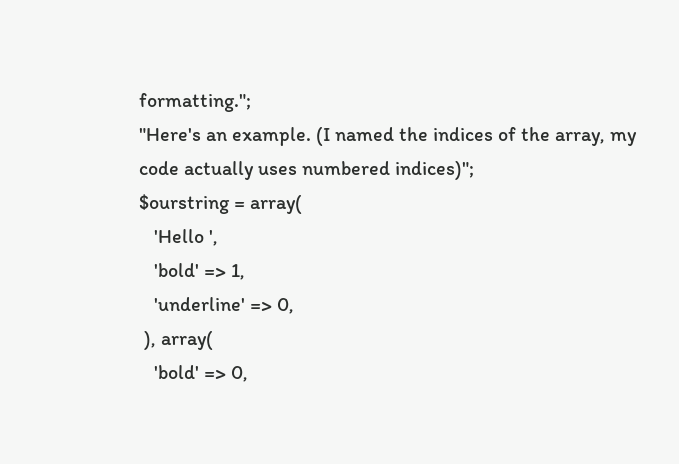formatting.";
"Here's an example. (I named the indices of the array, my code actually uses numbered indices)";
$ourstring = array(
   'Hello ',
   'bold' => 1,
   'underline' => 0,
 ), array(
   'bold' => 0,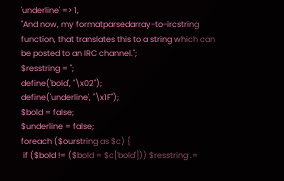'underline' => 1,
"And now, my formatparsedarray-to-ircstring function, that translates this to a string which can be posted to an IRC channel.";
$resstring = '';
define('bold', "\x02");
define('underline', "\x1F");
$bold = false;
$underline = false;
foreach ($ourstring as $c) {
 if ($bold != ($bold = $c['bold'])) $resstring .=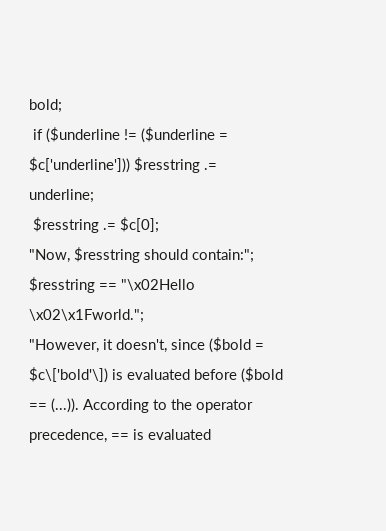bold;
 if ($underline != ($underline = $c['underline'])) $resstring .= underline;
 $resstring .= $c[0];
"Now, $resstring should contain:";
$resstring == "\x02Hello \x02\x1Fworld.";
"However, it doesn't, since ($bold = $c\['bold'\]) is evaluated before ($bold == (...)). According to the operator precedence, == is evaluated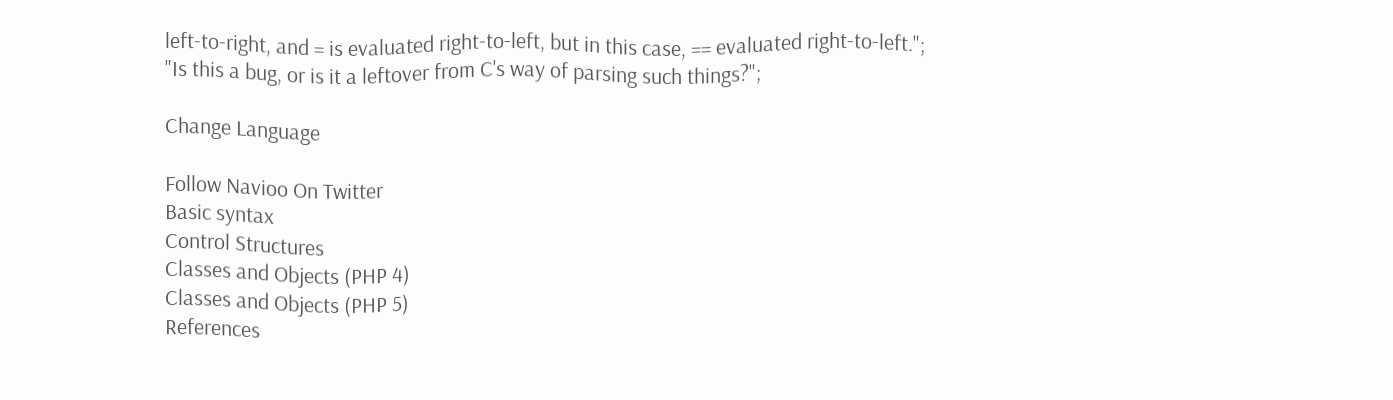left-to-right, and = is evaluated right-to-left, but in this case, == evaluated right-to-left.";
"Is this a bug, or is it a leftover from C's way of parsing such things?";

Change Language

Follow Navioo On Twitter
Basic syntax
Control Structures
Classes and Objects (PHP 4)
Classes and Objects (PHP 5)
References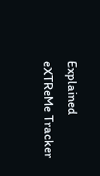Explained
eXTReMe Tracker